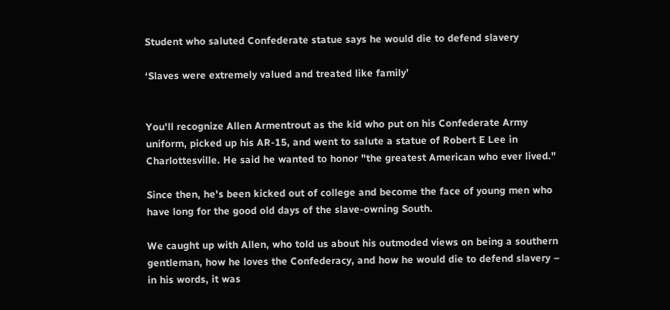Student who saluted Confederate statue says he would die to defend slavery

‘Slaves were extremely valued and treated like family’


You'll recognize Allen Armentrout as the kid who put on his Confederate Army uniform, picked up his AR-15, and went to salute a statue of Robert E Lee in Charlottesville. He said he wanted to honor "the greatest American who ever lived."

Since then, he's been kicked out of college and become the face of young men who have long for the good old days of the slave-owning South.

We caught up with Allen, who told us about his outmoded views on being a southern gentleman, how he loves the Confederacy, and how he would die to defend slavery – in his words, it was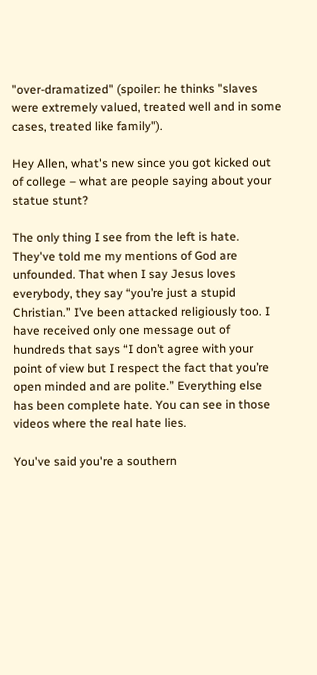"over-dramatized" (spoiler: he thinks "slaves were extremely valued, treated well and in some cases, treated like family").

Hey Allen, what's new since you got kicked out of college – what are people saying about your statue stunt?

The only thing I see from the left is hate. They've told me my mentions of God are unfounded. That when I say Jesus loves everybody, they say “you’re just a stupid Christian.” I’ve been attacked religiously too. I have received only one message out of hundreds that says “I don’t agree with your point of view but I respect the fact that you’re open minded and are polite.” Everything else has been complete hate. You can see in those videos where the real hate lies.

You've said you're a southern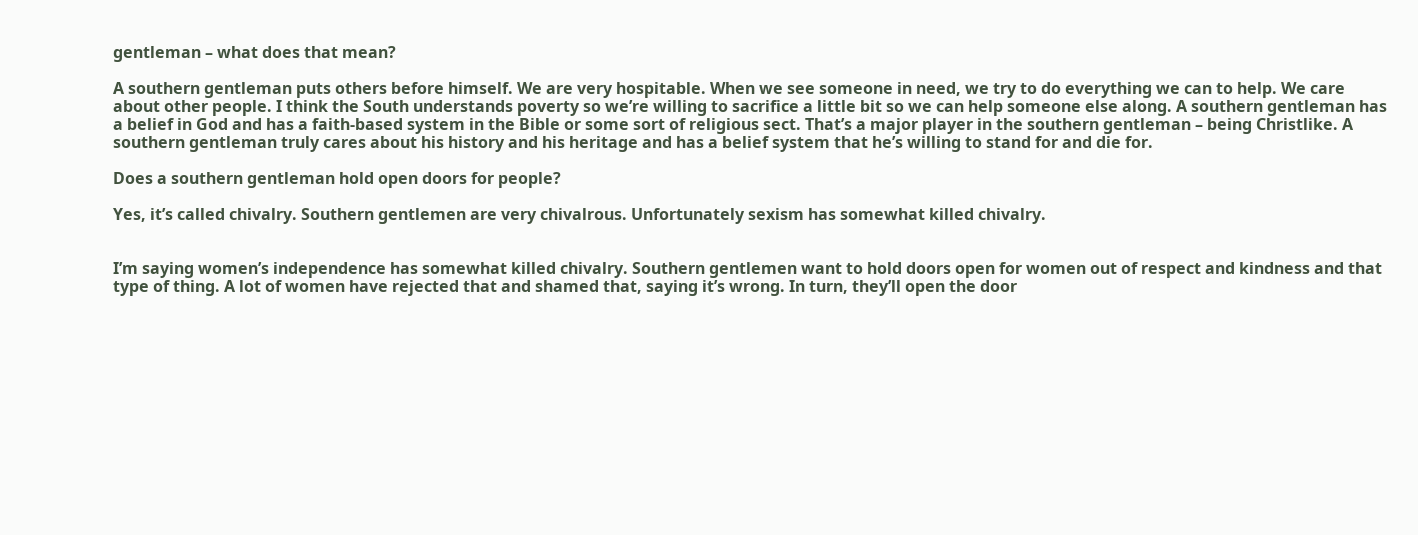gentleman – what does that mean?

A southern gentleman puts others before himself. We are very hospitable. When we see someone in need, we try to do everything we can to help. We care about other people. I think the South understands poverty so we’re willing to sacrifice a little bit so we can help someone else along. A southern gentleman has a belief in God and has a faith-based system in the Bible or some sort of religious sect. That’s a major player in the southern gentleman – being Christlike. A southern gentleman truly cares about his history and his heritage and has a belief system that he’s willing to stand for and die for.

Does a southern gentleman hold open doors for people?

Yes, it’s called chivalry. Southern gentlemen are very chivalrous. Unfortunately sexism has somewhat killed chivalry.


I’m saying women’s independence has somewhat killed chivalry. Southern gentlemen want to hold doors open for women out of respect and kindness and that type of thing. A lot of women have rejected that and shamed that, saying it’s wrong. In turn, they’ll open the door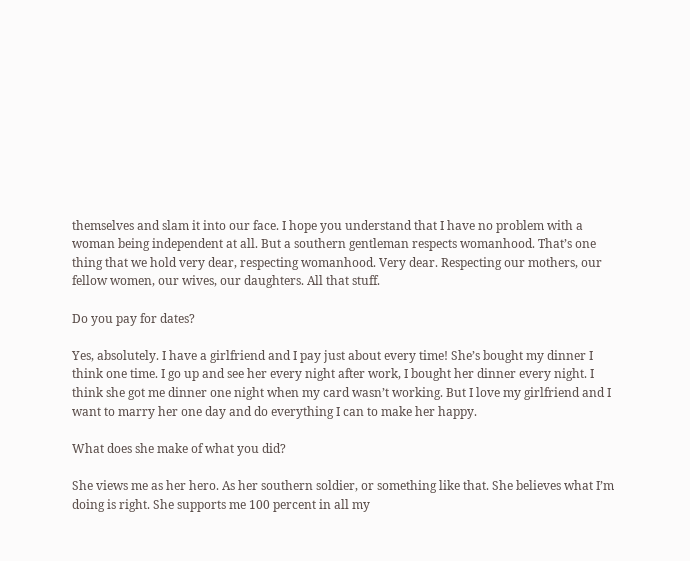themselves and slam it into our face. I hope you understand that I have no problem with a woman being independent at all. But a southern gentleman respects womanhood. That’s one thing that we hold very dear, respecting womanhood. Very dear. Respecting our mothers, our fellow women, our wives, our daughters. All that stuff.

Do you pay for dates?

Yes, absolutely. I have a girlfriend and I pay just about every time! She’s bought my dinner I think one time. I go up and see her every night after work, I bought her dinner every night. I think she got me dinner one night when my card wasn’t working. But I love my girlfriend and I want to marry her one day and do everything I can to make her happy.

What does she make of what you did?

She views me as her hero. As her southern soldier, or something like that. She believes what I’m doing is right. She supports me 100 percent in all my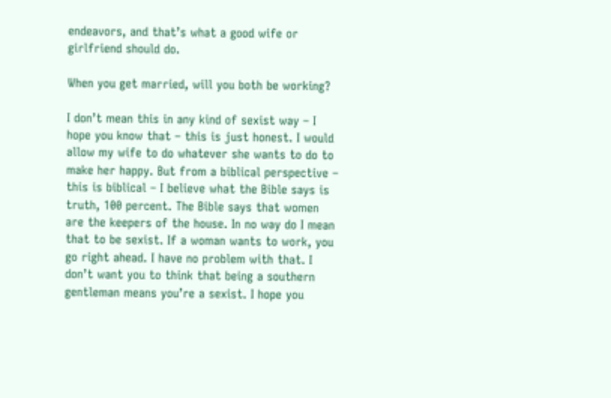endeavors, and that’s what a good wife or girlfriend should do.

When you get married, will you both be working?

I don’t mean this in any kind of sexist way – I hope you know that – this is just honest. I would allow my wife to do whatever she wants to do to make her happy. But from a biblical perspective – this is biblical – I believe what the Bible says is truth, 100 percent. The Bible says that women are the keepers of the house. In no way do I mean that to be sexist. If a woman wants to work, you go right ahead. I have no problem with that. I don’t want you to think that being a southern gentleman means you’re a sexist. I hope you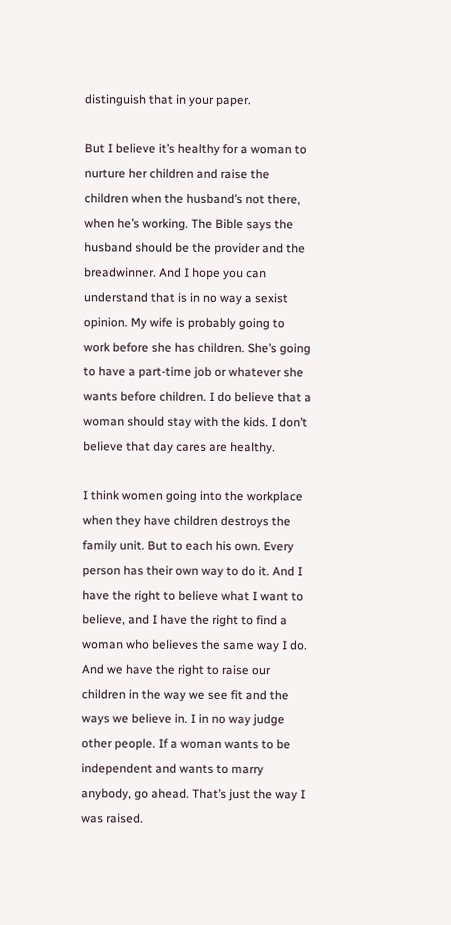distinguish that in your paper.

But I believe it’s healthy for a woman to nurture her children and raise the children when the husband’s not there, when he’s working. The Bible says the husband should be the provider and the breadwinner. And I hope you can understand that is in no way a sexist opinion. My wife is probably going to work before she has children. She’s going to have a part-time job or whatever she wants before children. I do believe that a woman should stay with the kids. I don’t believe that day cares are healthy.

I think women going into the workplace when they have children destroys the family unit. But to each his own. Every person has their own way to do it. And I have the right to believe what I want to believe, and I have the right to find a woman who believes the same way I do. And we have the right to raise our children in the way we see fit and the ways we believe in. I in no way judge other people. If a woman wants to be independent and wants to marry anybody, go ahead. That’s just the way I was raised.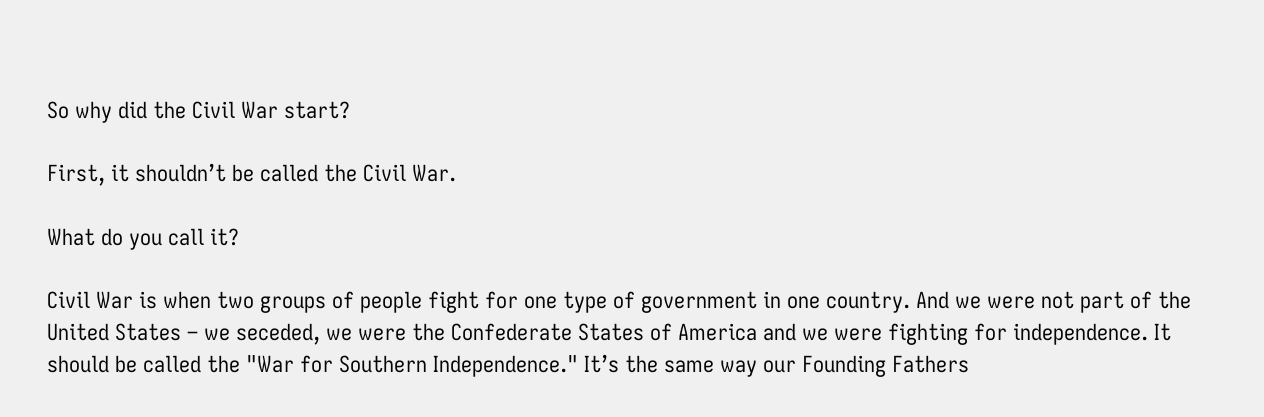So why did the Civil War start?

First, it shouldn’t be called the Civil War.

What do you call it?

Civil War is when two groups of people fight for one type of government in one country. And we were not part of the United States – we seceded, we were the Confederate States of America and we were fighting for independence. It should be called the "War for Southern Independence." It’s the same way our Founding Fathers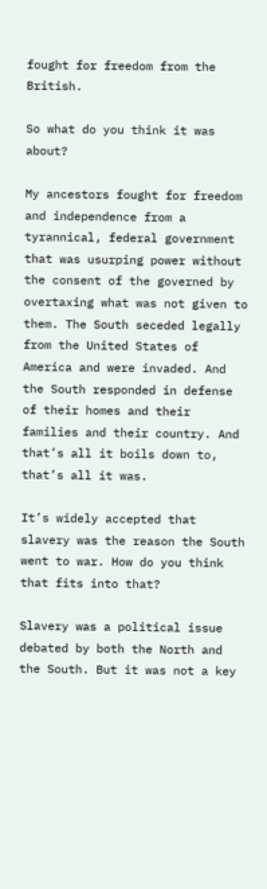fought for freedom from the British.

So what do you think it was about?

My ancestors fought for freedom and independence from a tyrannical, federal government that was usurping power without the consent of the governed by overtaxing what was not given to them. The South seceded legally from the United States of America and were invaded. And the South responded in defense of their homes and their families and their country. And that’s all it boils down to, that’s all it was.

It’s widely accepted that slavery was the reason the South went to war. How do you think that fits into that?

Slavery was a political issue debated by both the North and the South. But it was not a key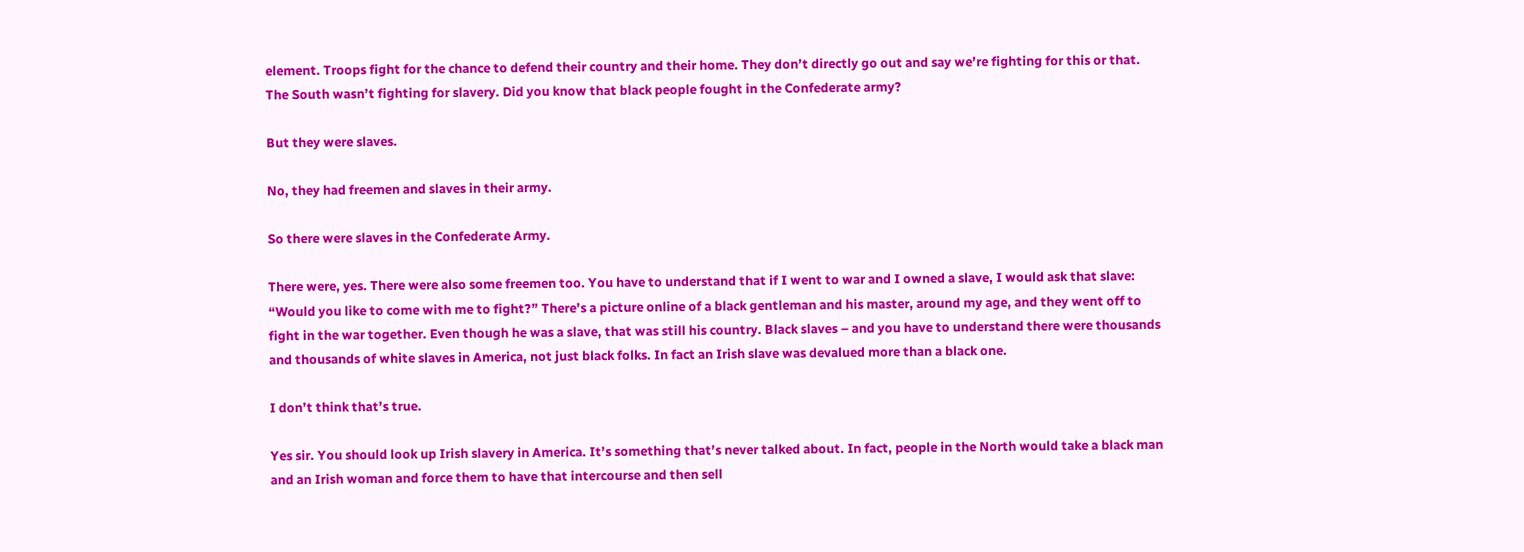element. Troops fight for the chance to defend their country and their home. They don’t directly go out and say we’re fighting for this or that. The South wasn’t fighting for slavery. Did you know that black people fought in the Confederate army?

But they were slaves.

No, they had freemen and slaves in their army.

So there were slaves in the Confederate Army.

There were, yes. There were also some freemen too. You have to understand that if I went to war and I owned a slave, I would ask that slave: “Would you like to come with me to fight?” There’s a picture online of a black gentleman and his master, around my age, and they went off to fight in the war together. Even though he was a slave, that was still his country. Black slaves – and you have to understand there were thousands and thousands of white slaves in America, not just black folks. In fact an Irish slave was devalued more than a black one.

I don’t think that’s true.

Yes sir. You should look up Irish slavery in America. It’s something that’s never talked about. In fact, people in the North would take a black man and an Irish woman and force them to have that intercourse and then sell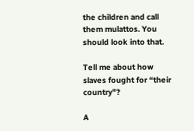the children and call them mulattos. You should look into that.

Tell me about how slaves fought for “their country"?

A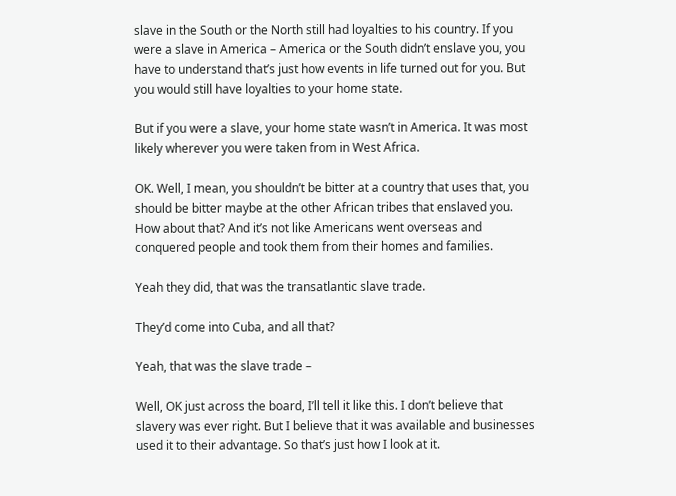slave in the South or the North still had loyalties to his country. If you were a slave in America – America or the South didn’t enslave you, you have to understand that’s just how events in life turned out for you. But you would still have loyalties to your home state.

But if you were a slave, your home state wasn’t in America. It was most likely wherever you were taken from in West Africa.

OK. Well, I mean, you shouldn’t be bitter at a country that uses that, you should be bitter maybe at the other African tribes that enslaved you. How about that? And it’s not like Americans went overseas and conquered people and took them from their homes and families.

Yeah they did, that was the transatlantic slave trade.

They’d come into Cuba, and all that?

Yeah, that was the slave trade –

Well, OK just across the board, I’ll tell it like this. I don’t believe that slavery was ever right. But I believe that it was available and businesses used it to their advantage. So that’s just how I look at it.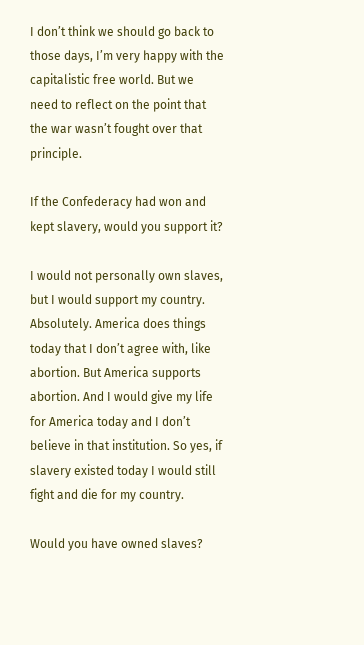I don’t think we should go back to those days, I’m very happy with the capitalistic free world. But we need to reflect on the point that the war wasn’t fought over that principle.

If the Confederacy had won and kept slavery, would you support it?

I would not personally own slaves, but I would support my country. Absolutely. America does things today that I don’t agree with, like abortion. But America supports abortion. And I would give my life for America today and I don’t believe in that institution. So yes, if slavery existed today I would still fight and die for my country.

Would you have owned slaves?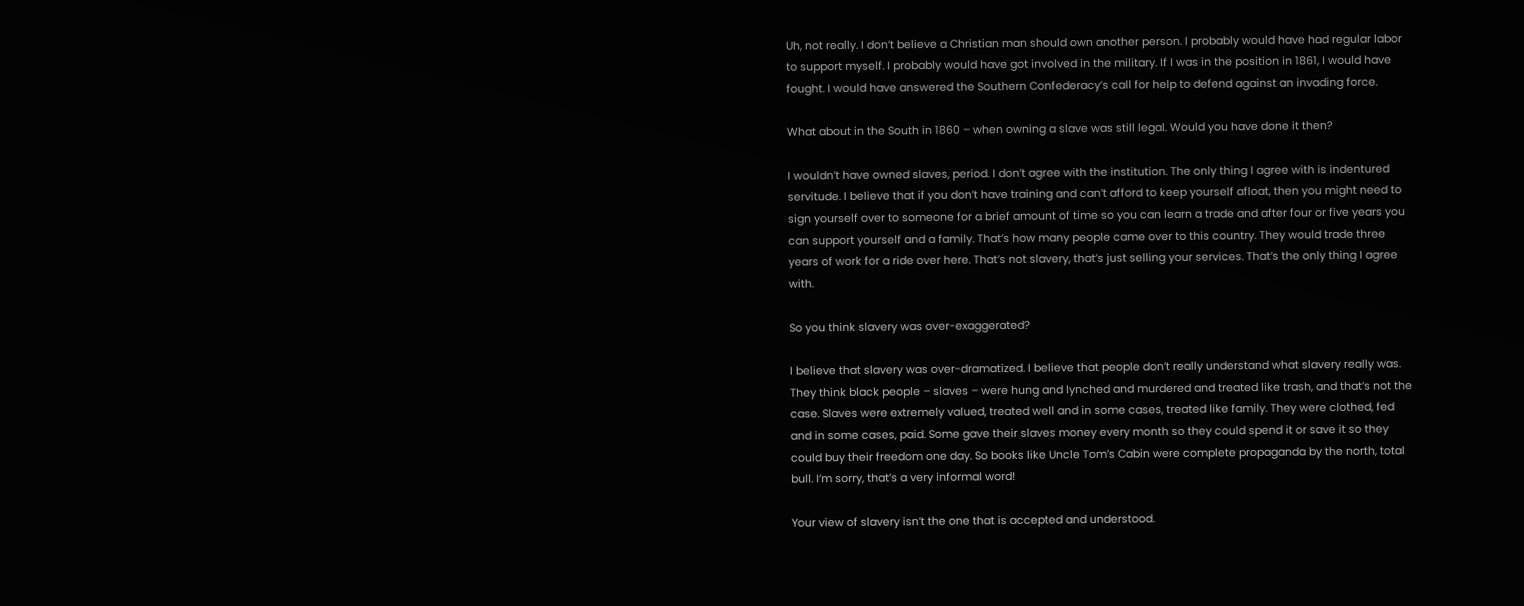Uh, not really. I don’t believe a Christian man should own another person. I probably would have had regular labor to support myself. I probably would have got involved in the military. If I was in the position in 1861, I would have fought. I would have answered the Southern Confederacy’s call for help to defend against an invading force.

What about in the South in 1860 – when owning a slave was still legal. Would you have done it then?

I wouldn’t have owned slaves, period. I don’t agree with the institution. The only thing I agree with is indentured servitude. I believe that if you don’t have training and can’t afford to keep yourself afloat, then you might need to sign yourself over to someone for a brief amount of time so you can learn a trade and after four or five years you can support yourself and a family. That’s how many people came over to this country. They would trade three years of work for a ride over here. That’s not slavery, that’s just selling your services. That’s the only thing I agree with.

So you think slavery was over-exaggerated?

I believe that slavery was over-dramatized. I believe that people don’t really understand what slavery really was. They think black people – slaves – were hung and lynched and murdered and treated like trash, and that’s not the case. Slaves were extremely valued, treated well and in some cases, treated like family. They were clothed, fed and in some cases, paid. Some gave their slaves money every month so they could spend it or save it so they could buy their freedom one day. So books like Uncle Tom’s Cabin were complete propaganda by the north, total bull. I’m sorry, that’s a very informal word!

Your view of slavery isn’t the one that is accepted and understood.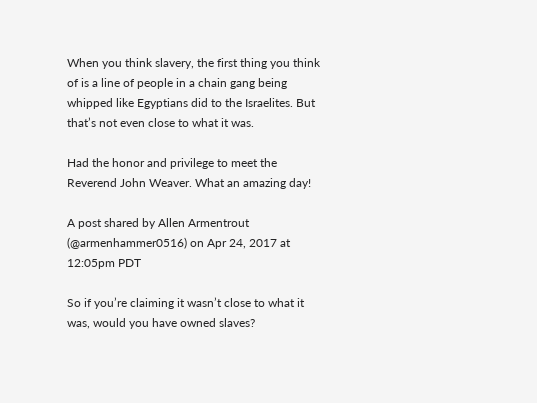When you think slavery, the first thing you think of is a line of people in a chain gang being whipped like Egyptians did to the Israelites. But that’s not even close to what it was.

Had the honor and privilege to meet the Reverend John Weaver. What an amazing day!

A post shared by Allen Armentrout (@armenhammer0516) on Apr 24, 2017 at 12:05pm PDT

So if you’re claiming it wasn’t close to what it was, would you have owned slaves?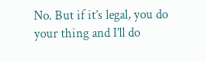No. But if it’s legal, you do your thing and I’ll do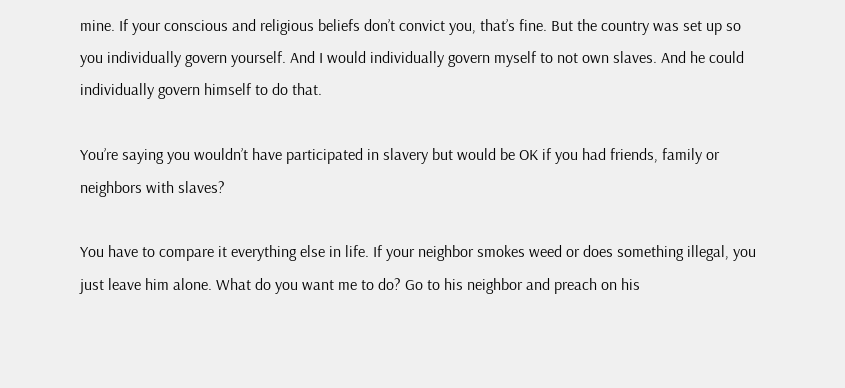mine. If your conscious and religious beliefs don’t convict you, that’s fine. But the country was set up so you individually govern yourself. And I would individually govern myself to not own slaves. And he could individually govern himself to do that.

You’re saying you wouldn’t have participated in slavery but would be OK if you had friends, family or neighbors with slaves?

You have to compare it everything else in life. If your neighbor smokes weed or does something illegal, you just leave him alone. What do you want me to do? Go to his neighbor and preach on his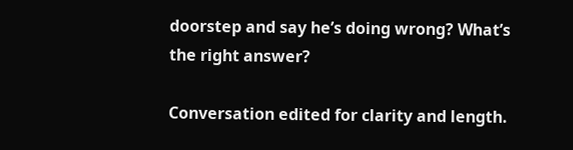doorstep and say he’s doing wrong? What’s the right answer?

Conversation edited for clarity and length.